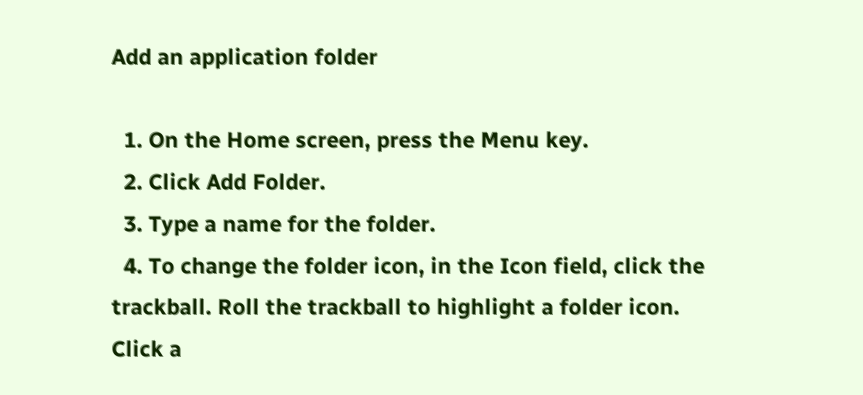Add an application folder

  1. On the Home screen, press the Menu key.
  2. Click Add Folder.
  3. Type a name for the folder.
  4. To change the folder icon, in the Icon field, click the trackball. Roll the trackball to highlight a folder icon. Click a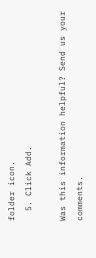folder icon.
  5. Click Add.

Was this information helpful? Send us your comments.